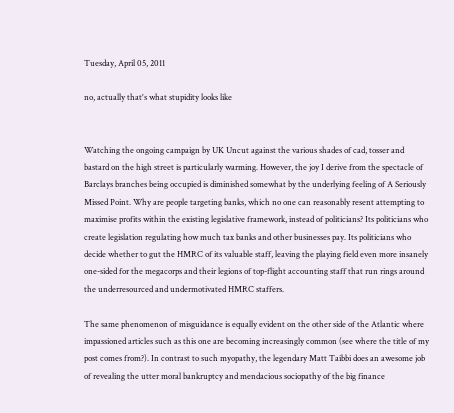Tuesday, April 05, 2011

no, actually that's what stupidity looks like


Watching the ongoing campaign by UK Uncut against the various shades of cad, tosser and bastard on the high street is particularly warming. However, the joy I derive from the spectacle of Barclays branches being occupied is diminished somewhat by the underlying feeling of A Seriously Missed Point. Why are people targeting banks, which no one can reasonably resent attempting to maximise profits within the existing legislative framework, instead of politicians? Its politicians who create legislation regulating how much tax banks and other businesses pay. Its politicians who decide whether to gut the HMRC of its valuable staff, leaving the playing field even more insanely one-sided for the megacorps and their legions of top-flight accounting staff that run rings around the underresourced and undermotivated HMRC staffers.

The same phenomenon of misguidance is equally evident on the other side of the Atlantic where impassioned articles such as this one are becoming increasingly common (see where the title of my post comes from?). In contrast to such myopathy, the legendary Matt Taibbi does an awesome job of revealing the utter moral bankruptcy and mendacious sociopathy of the big finance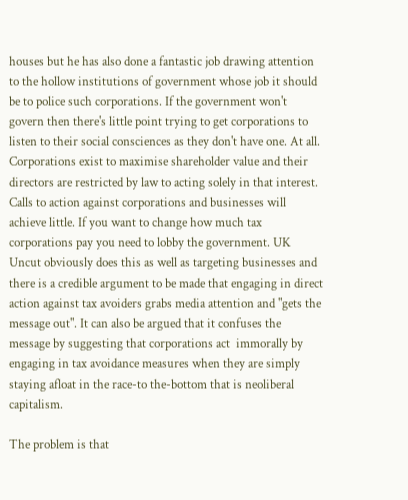houses but he has also done a fantastic job drawing attention to the hollow institutions of government whose job it should be to police such corporations. If the government won't govern then there's little point trying to get corporations to listen to their social consciences as they don't have one. At all. Corporations exist to maximise shareholder value and their directors are restricted by law to acting solely in that interest. Calls to action against corporations and businesses will achieve little. If you want to change how much tax corporations pay you need to lobby the government. UK Uncut obviously does this as well as targeting businesses and there is a credible argument to be made that engaging in direct action against tax avoiders grabs media attention and "gets the message out". It can also be argued that it confuses the message by suggesting that corporations act  immorally by engaging in tax avoidance measures when they are simply staying afloat in the race-to the-bottom that is neoliberal capitalism.

The problem is that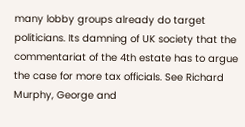many lobby groups already do target politicians. Its damning of UK society that the commentariat of the 4th estate has to argue the case for more tax officials. See Richard Murphy, George and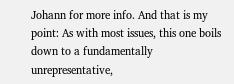Johann for more info. And that is my point: As with most issues, this one boils down to a fundamentally unrepresentative,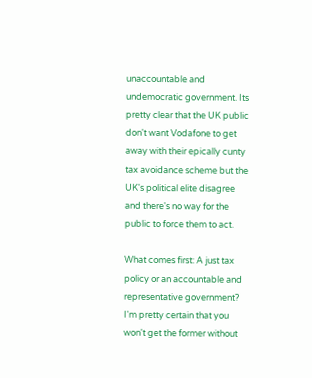unaccountable and undemocratic government. Its pretty clear that the UK public don't want Vodafone to get away with their epically cunty tax avoidance scheme but the UK's political elite disagree and there's no way for the public to force them to act.

What comes first: A just tax policy or an accountable and representative government? I'm pretty certain that you won't get the former without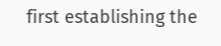first establishing the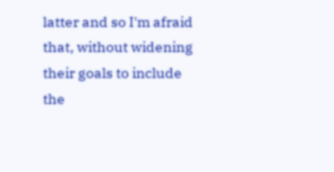latter and so I'm afraid that, without widening their goals to include the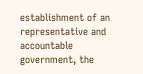establishment of an representative and accountable government, the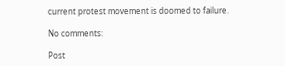current protest movement is doomed to failure.

No comments:

Post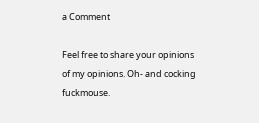a Comment

Feel free to share your opinions of my opinions. Oh- and cocking fuckmouse.